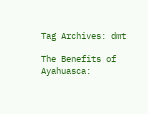Tag Archives: dmt

The Benefits of Ayahuasca: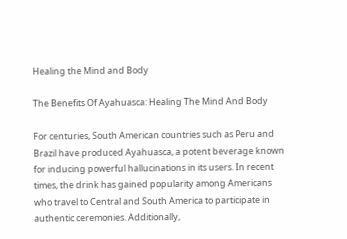Healing the Mind and Body

The Benefits Of Ayahuasca: Healing The Mind And Body

For centuries, South American countries such as Peru and Brazil have produced Ayahuasca, a potent beverage known for inducing powerful hallucinations in its users. In recent times, the drink has gained popularity among Americans who travel to Central and South America to participate in authentic ceremonies. Additionally,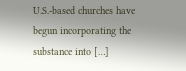U.S.-based churches have begun incorporating the substance into […]